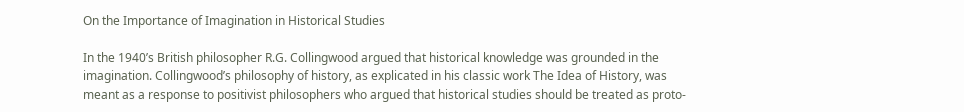On the Importance of Imagination in Historical Studies

In the 1940’s British philosopher R.G. Collingwood argued that historical knowledge was grounded in the imagination. Collingwood’s philosophy of history, as explicated in his classic work The Idea of History, was meant as a response to positivist philosophers who argued that historical studies should be treated as proto-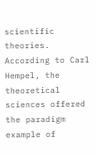scientific theories. According to Carl Hempel, the theoretical sciences offered the paradigm example of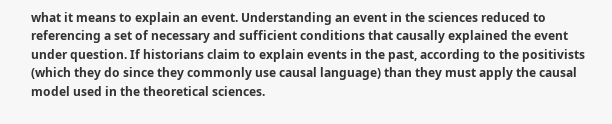what it means to explain an event. Understanding an event in the sciences reduced to referencing a set of necessary and sufficient conditions that causally explained the event under question. If historians claim to explain events in the past, according to the positivists (which they do since they commonly use causal language) than they must apply the causal model used in the theoretical sciences.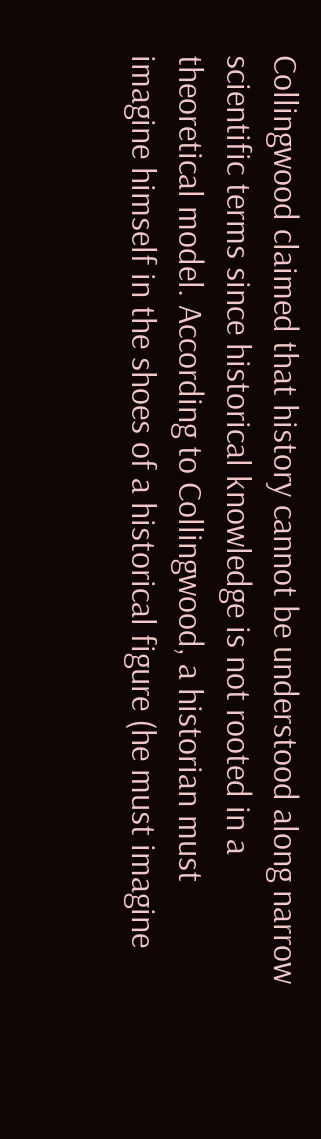Collingwood claimed that history cannot be understood along narrow scientific terms since historical knowledge is not rooted in a theoretical model. According to Collingwood, a historian must imagine himself in the shoes of a historical figure (he must imagine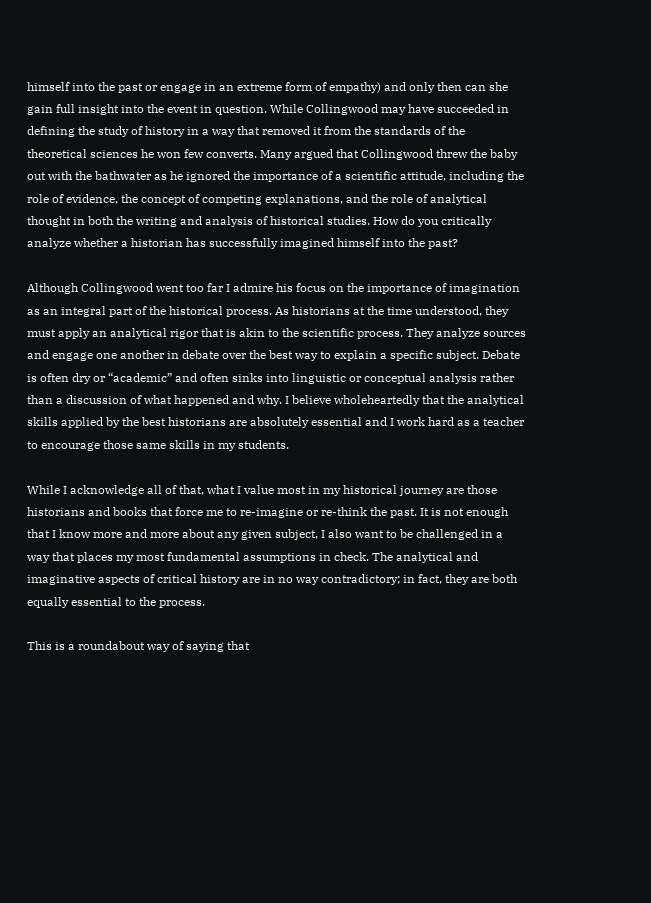himself into the past or engage in an extreme form of empathy) and only then can she gain full insight into the event in question. While Collingwood may have succeeded in defining the study of history in a way that removed it from the standards of the theoretical sciences he won few converts. Many argued that Collingwood threw the baby out with the bathwater as he ignored the importance of a scientific attitude, including the role of evidence, the concept of competing explanations, and the role of analytical thought in both the writing and analysis of historical studies. How do you critically analyze whether a historian has successfully imagined himself into the past?

Although Collingwood went too far I admire his focus on the importance of imagination as an integral part of the historical process. As historians at the time understood, they must apply an analytical rigor that is akin to the scientific process. They analyze sources and engage one another in debate over the best way to explain a specific subject. Debate is often dry or “academic” and often sinks into linguistic or conceptual analysis rather than a discussion of what happened and why. I believe wholeheartedly that the analytical skills applied by the best historians are absolutely essential and I work hard as a teacher to encourage those same skills in my students.

While I acknowledge all of that, what I value most in my historical journey are those historians and books that force me to re-imagine or re-think the past. It is not enough that I know more and more about any given subject, I also want to be challenged in a way that places my most fundamental assumptions in check. The analytical and imaginative aspects of critical history are in no way contradictory; in fact, they are both equally essential to the process.

This is a roundabout way of saying that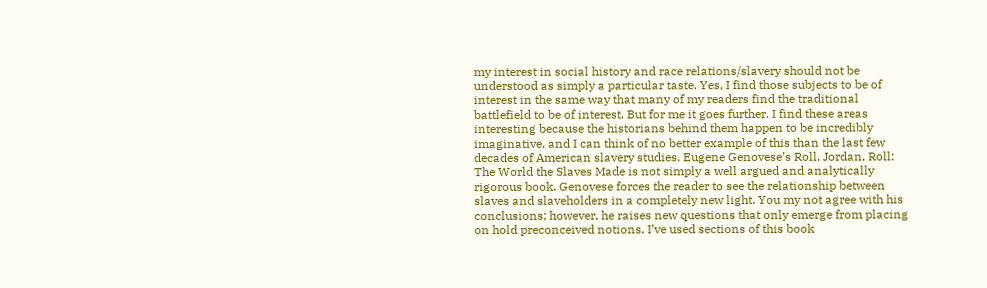my interest in social history and race relations/slavery should not be understood as simply a particular taste. Yes, I find those subjects to be of interest in the same way that many of my readers find the traditional battlefield to be of interest. But for me it goes further. I find these areas interesting because the historians behind them happen to be incredibly imaginative, and I can think of no better example of this than the last few decades of American slavery studies. Eugene Genovese’s Roll, Jordan, Roll: The World the Slaves Made is not simply a well argued and analytically rigorous book. Genovese forces the reader to see the relationship between slaves and slaveholders in a completely new light. You my not agree with his conclusions; however, he raises new questions that only emerge from placing on hold preconceived notions. I’ve used sections of this book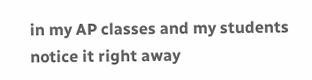in my AP classes and my students notice it right away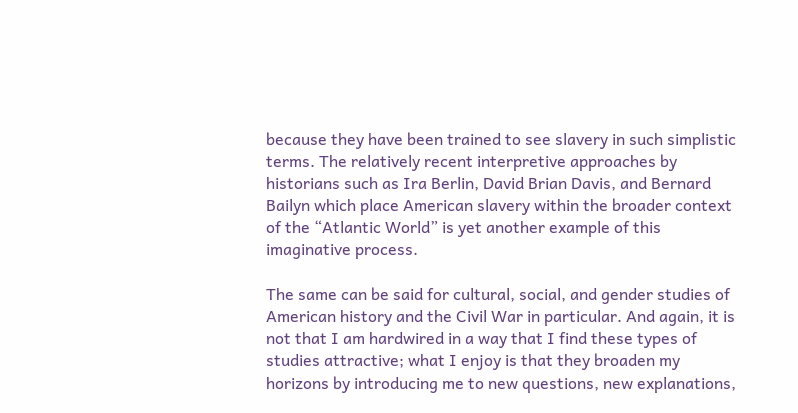because they have been trained to see slavery in such simplistic terms. The relatively recent interpretive approaches by historians such as Ira Berlin, David Brian Davis, and Bernard Bailyn which place American slavery within the broader context of the “Atlantic World” is yet another example of this imaginative process.

The same can be said for cultural, social, and gender studies of American history and the Civil War in particular. And again, it is not that I am hardwired in a way that I find these types of studies attractive; what I enjoy is that they broaden my horizons by introducing me to new questions, new explanations,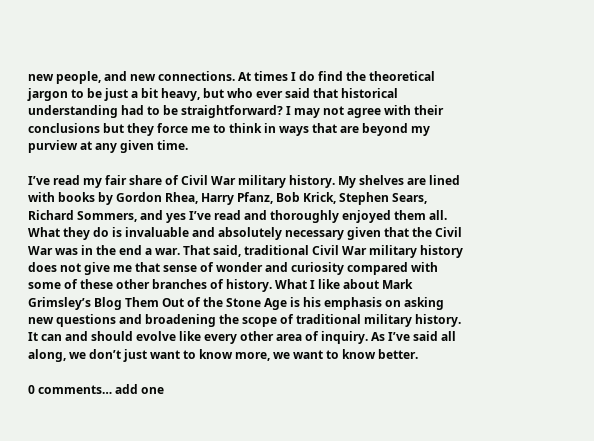new people, and new connections. At times I do find the theoretical jargon to be just a bit heavy, but who ever said that historical understanding had to be straightforward? I may not agree with their conclusions but they force me to think in ways that are beyond my purview at any given time.

I’ve read my fair share of Civil War military history. My shelves are lined with books by Gordon Rhea, Harry Pfanz, Bob Krick, Stephen Sears, Richard Sommers, and yes I’ve read and thoroughly enjoyed them all. What they do is invaluable and absolutely necessary given that the Civil War was in the end a war. That said, traditional Civil War military history does not give me that sense of wonder and curiosity compared with some of these other branches of history. What I like about Mark Grimsley’s Blog Them Out of the Stone Age is his emphasis on asking new questions and broadening the scope of traditional military history. It can and should evolve like every other area of inquiry. As I’ve said all along, we don’t just want to know more, we want to know better.

0 comments… add one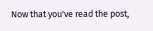Now that you've read the post,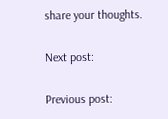share your thoughts.

Next post:

Previous post: